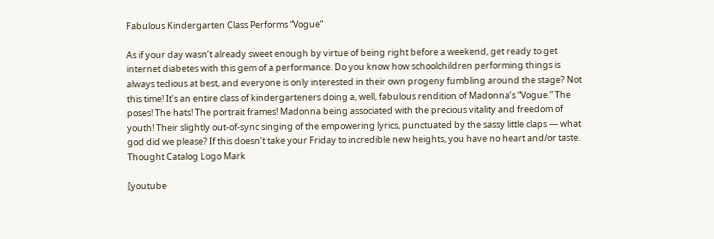Fabulous Kindergarten Class Performs “Vogue”

As if your day wasn’t already sweet enough by virtue of being right before a weekend, get ready to get internet diabetes with this gem of a performance. Do you know how schoolchildren performing things is always tedious at best, and everyone is only interested in their own progeny fumbling around the stage? Not this time! It’s an entire class of kindergarteners doing a, well, fabulous rendition of Madonna’s “Vogue.” The poses! The hats! The portrait frames! Madonna being associated with the precious vitality and freedom of youth! Their slightly out-of-sync singing of the empowering lyrics, punctuated by the sassy little claps — what god did we please? If this doesn’t take your Friday to incredible new heights, you have no heart and/or taste. Thought Catalog Logo Mark

[youtube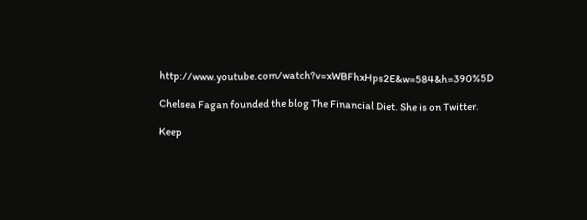http://www.youtube.com/watch?v=xWBFhxHps2E&w=584&h=390%5D

Chelsea Fagan founded the blog The Financial Diet. She is on Twitter.

Keep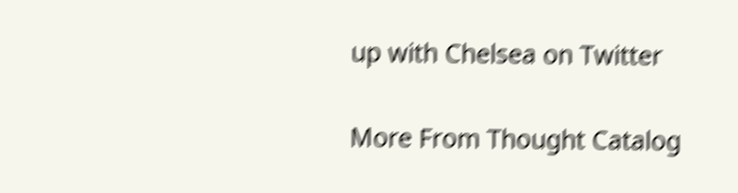up with Chelsea on Twitter

More From Thought Catalog